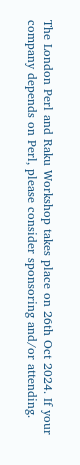The London Perl and Raku Workshop takes place on 26th Oct 2024. If your company depends on Perl, please consider sponsoring and/or attending.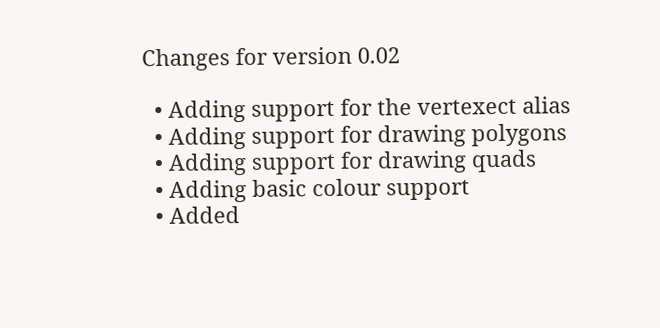Changes for version 0.02

  • Adding support for the vertexect alias
  • Adding support for drawing polygons
  • Adding support for drawing quads
  • Adding basic colour support
  • Added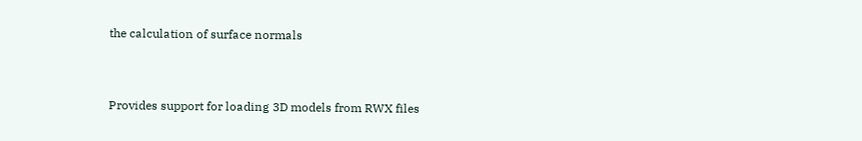the calculation of surface normals


Provides support for loading 3D models from RWX files